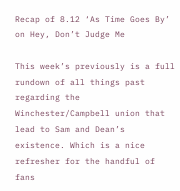Recap of 8.12 ‘As Time Goes By’ on Hey, Don’t Judge Me

This week’s previously is a full rundown of all things past regarding the Winchester/Campbell union that lead to Sam and Dean’s existence. Which is a nice refresher for the handful of fans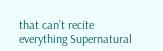that can’t recite everything Supernatural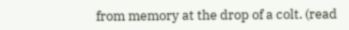from memory at the drop of a colt. (read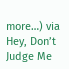more…) via Hey, Don’t Judge Me